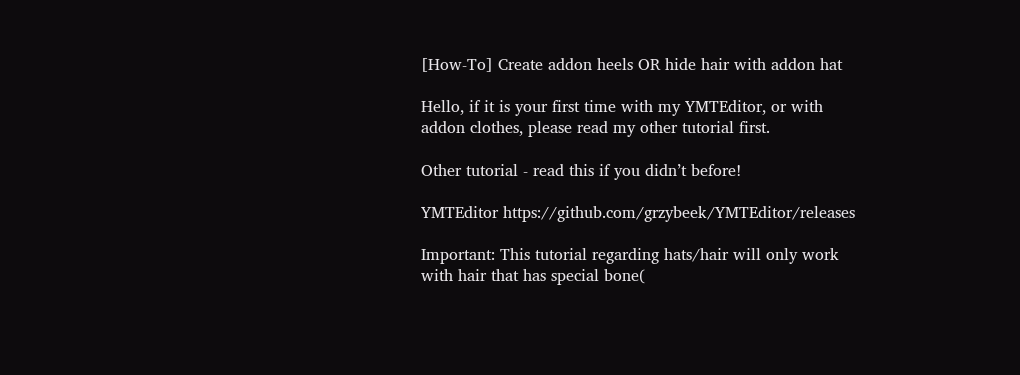[How-To] Create addon heels OR hide hair with addon hat

Hello, if it is your first time with my YMTEditor, or with addon clothes, please read my other tutorial first.

Other tutorial - read this if you didn’t before!

YMTEditor https://github.com/grzybeek/YMTEditor/releases

Important: This tutorial regarding hats/hair will only work with hair that has special bone(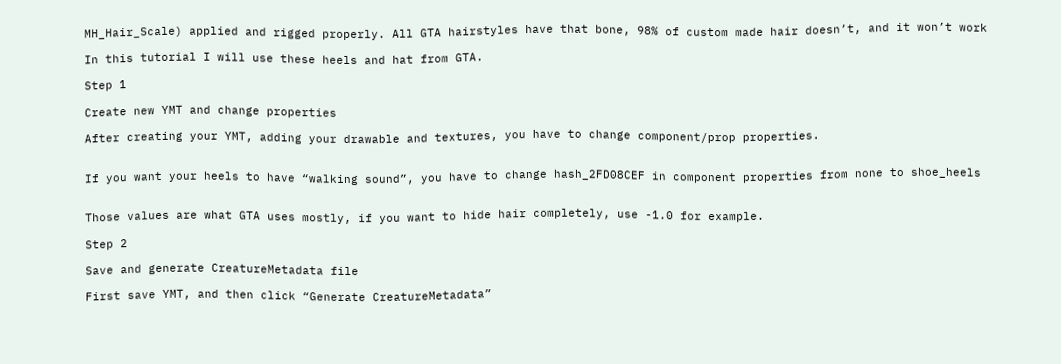MH_Hair_Scale) applied and rigged properly. All GTA hairstyles have that bone, 98% of custom made hair doesn’t, and it won’t work

In this tutorial I will use these heels and hat from GTA.

Step 1

Create new YMT and change properties

After creating your YMT, adding your drawable and textures, you have to change component/prop properties.


If you want your heels to have “walking sound”, you have to change hash_2FD08CEF in component properties from none to shoe_heels


Those values are what GTA uses mostly, if you want to hide hair completely, use -1.0 for example.

Step 2

Save and generate CreatureMetadata file

First save YMT, and then click “Generate CreatureMetadata”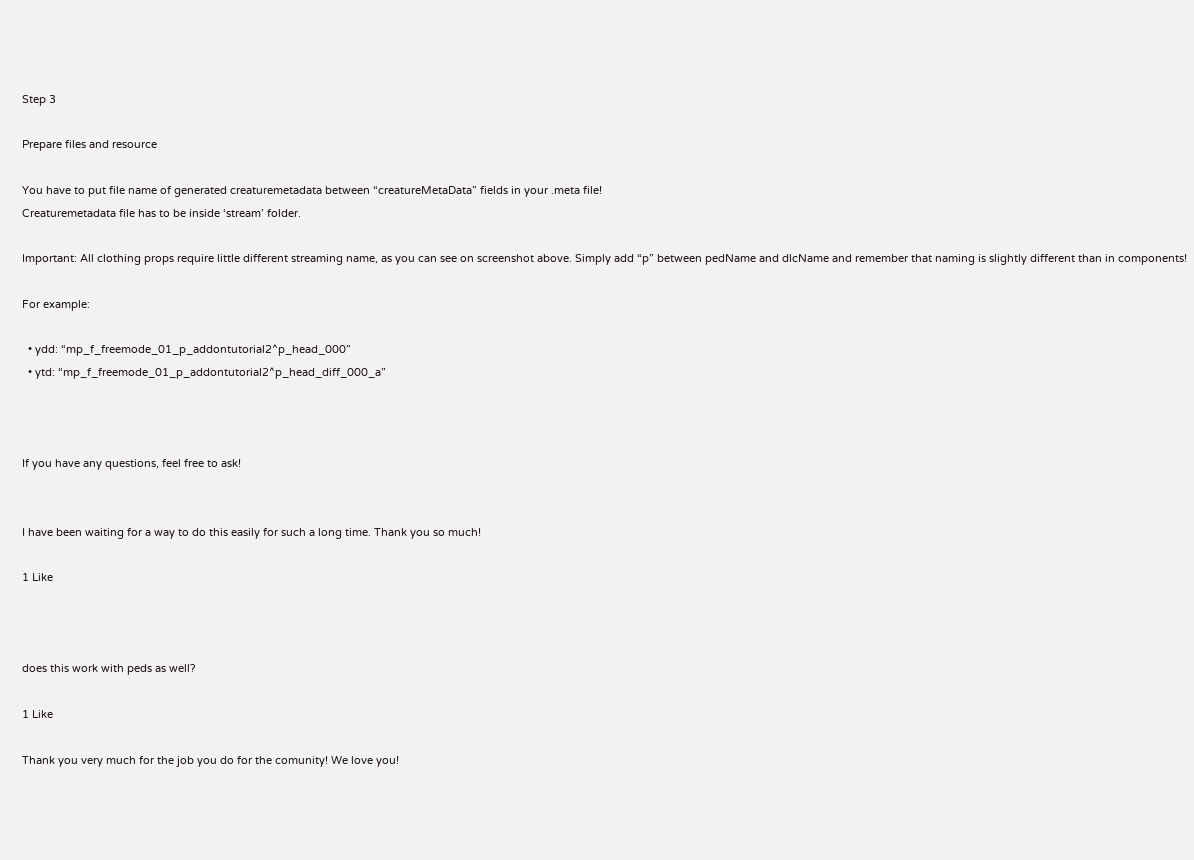Step 3

Prepare files and resource

You have to put file name of generated creaturemetadata between “creatureMetaData” fields in your .meta file!
Creaturemetadata file has to be inside ‘stream’ folder.

Important: All clothing props require little different streaming name, as you can see on screenshot above. Simply add “p” between pedName and dlcName and remember that naming is slightly different than in components!

For example:

  • ydd: “mp_f_freemode_01_p_addontutorial2^p_head_000”
  • ytd: “mp_f_freemode_01_p_addontutorial2^p_head_diff_000_a”



If you have any questions, feel free to ask!


I have been waiting for a way to do this easily for such a long time. Thank you so much!

1 Like



does this work with peds as well?

1 Like

Thank you very much for the job you do for the comunity! We love you!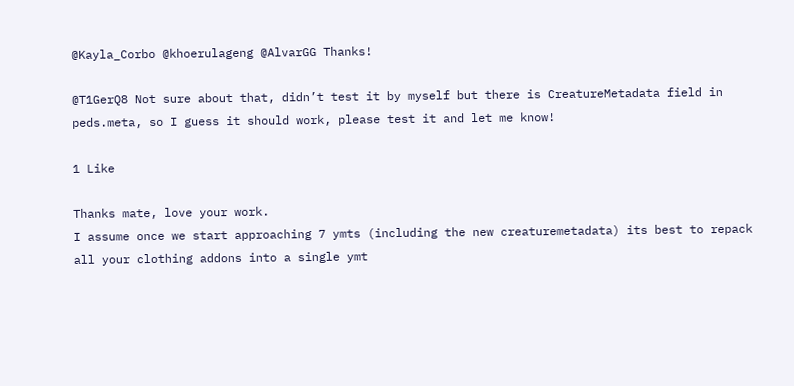@Kayla_Corbo @khoerulageng @AlvarGG Thanks!

@T1GerQ8 Not sure about that, didn’t test it by myself but there is CreatureMetadata field in peds.meta, so I guess it should work, please test it and let me know!

1 Like

Thanks mate, love your work.
I assume once we start approaching 7 ymts (including the new creaturemetadata) its best to repack all your clothing addons into a single ymt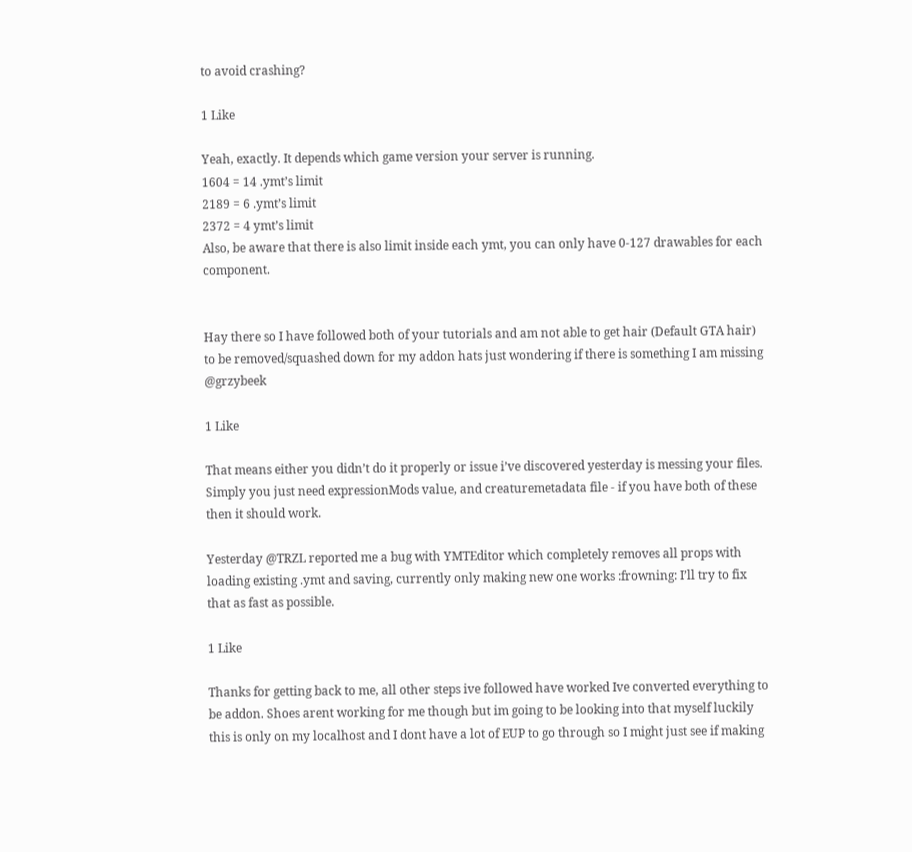to avoid crashing?

1 Like

Yeah, exactly. It depends which game version your server is running.
1604 = 14 .ymt’s limit
2189 = 6 .ymt’s limit
2372 = 4 ymt’s limit
Also, be aware that there is also limit inside each ymt, you can only have 0-127 drawables for each component.


Hay there so I have followed both of your tutorials and am not able to get hair (Default GTA hair) to be removed/squashed down for my addon hats just wondering if there is something I am missing @grzybeek

1 Like

That means either you didn’t do it properly or issue i’ve discovered yesterday is messing your files.
Simply you just need expressionMods value, and creaturemetadata file - if you have both of these then it should work.

Yesterday @TRZL reported me a bug with YMTEditor which completely removes all props with loading existing .ymt and saving, currently only making new one works :frowning: I’ll try to fix that as fast as possible.

1 Like

Thanks for getting back to me, all other steps ive followed have worked Ive converted everything to be addon. Shoes arent working for me though but im going to be looking into that myself luckily this is only on my localhost and I dont have a lot of EUP to go through so I might just see if making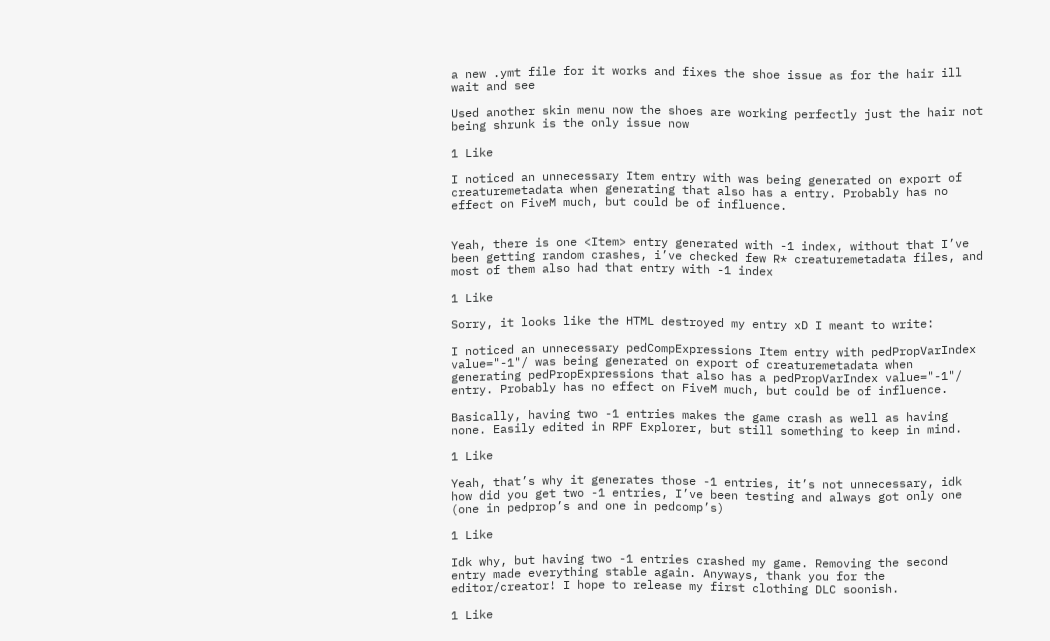a new .ymt file for it works and fixes the shoe issue as for the hair ill wait and see

Used another skin menu now the shoes are working perfectly just the hair not being shrunk is the only issue now

1 Like

I noticed an unnecessary Item entry with was being generated on export of creaturemetadata when generating that also has a entry. Probably has no effect on FiveM much, but could be of influence.


Yeah, there is one <Item> entry generated with -1 index, without that I’ve been getting random crashes, i’ve checked few R* creaturemetadata files, and most of them also had that entry with -1 index

1 Like

Sorry, it looks like the HTML destroyed my entry xD I meant to write:

I noticed an unnecessary pedCompExpressions Item entry with pedPropVarIndex value="-1"/ was being generated on export of creaturemetadata when generating pedPropExpressions that also has a pedPropVarIndex value="-1"/ entry. Probably has no effect on FiveM much, but could be of influence.

Basically, having two -1 entries makes the game crash as well as having none. Easily edited in RPF Explorer, but still something to keep in mind.

1 Like

Yeah, that’s why it generates those -1 entries, it’s not unnecessary, idk how did you get two -1 entries, I’ve been testing and always got only one (one in pedprop’s and one in pedcomp’s)

1 Like

Idk why, but having two -1 entries crashed my game. Removing the second entry made everything stable again. Anyways, thank you for the editor/creator! I hope to release my first clothing DLC soonish.

1 Like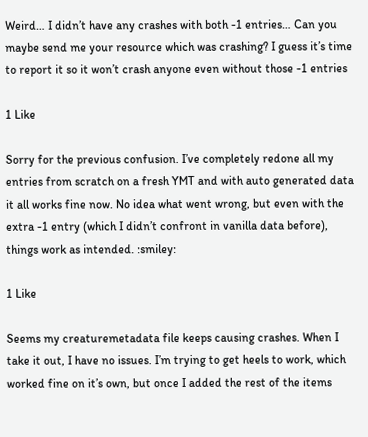Weird… I didn’t have any crashes with both -1 entries… Can you maybe send me your resource which was crashing? I guess it’s time to report it so it won’t crash anyone even without those -1 entries

1 Like

Sorry for the previous confusion. I’ve completely redone all my entries from scratch on a fresh YMT and with auto generated data it all works fine now. No idea what went wrong, but even with the extra -1 entry (which I didn’t confront in vanilla data before), things work as intended. :smiley:

1 Like

Seems my creaturemetadata file keeps causing crashes. When I take it out, I have no issues. I’m trying to get heels to work, which worked fine on it’s own, but once I added the rest of the items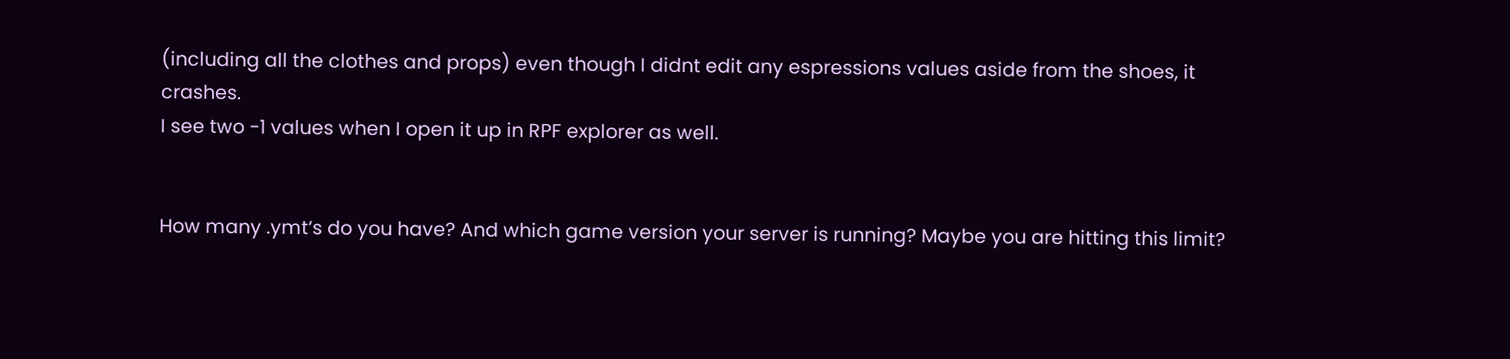(including all the clothes and props) even though I didnt edit any espressions values aside from the shoes, it crashes.
I see two -1 values when I open it up in RPF explorer as well.


How many .ymt’s do you have? And which game version your server is running? Maybe you are hitting this limit?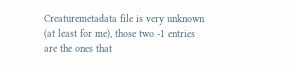Creaturemetadata file is very unknown (at least for me), those two -1 entries are the ones that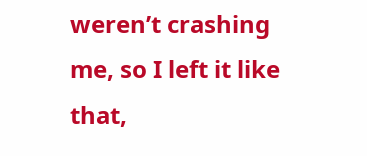weren’t crashing me, so I left it like that,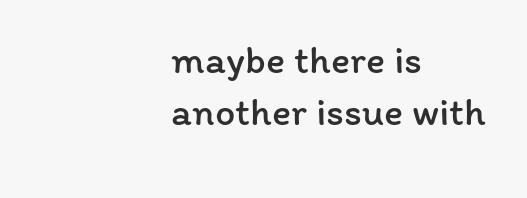maybe there is another issue with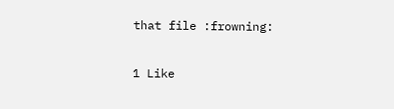that file :frowning:

1 Like